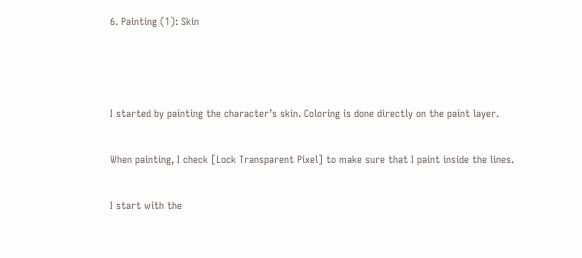6. Painting (1): Skin



I started by painting the character’s skin. Coloring is done directly on the paint layer.

When painting, I check [Lock Transparent Pixel] to make sure that I paint inside the lines.

I start with the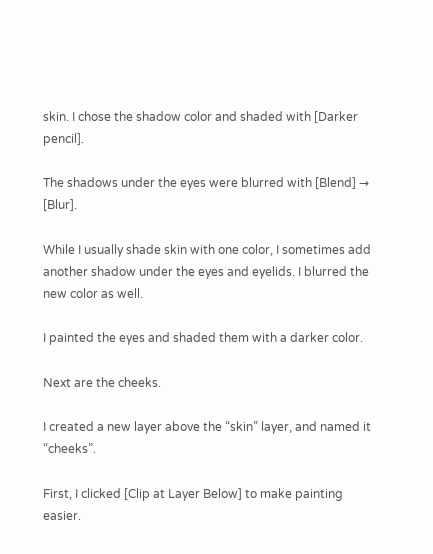skin. I chose the shadow color and shaded with [Darker pencil].

The shadows under the eyes were blurred with [Blend] → [Blur].

While I usually shade skin with one color, I sometimes add another shadow under the eyes and eyelids. I blurred the new color as well.

I painted the eyes and shaded them with a darker color.

Next are the cheeks.

I created a new layer above the “skin” layer, and named it “cheeks”.

First, I clicked [Clip at Layer Below] to make painting easier.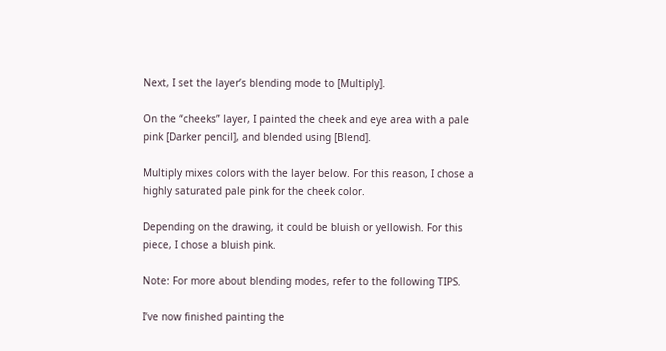Next, I set the layer’s blending mode to [Multiply].

On the “cheeks” layer, I painted the cheek and eye area with a pale pink [Darker pencil], and blended using [Blend].

Multiply mixes colors with the layer below. For this reason, I chose a highly saturated pale pink for the cheek color.

Depending on the drawing, it could be bluish or yellowish. For this piece, I chose a bluish pink.

Note: For more about blending modes, refer to the following TIPS.

I’ve now finished painting the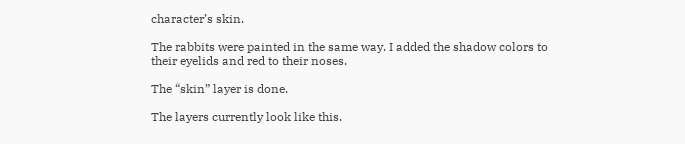character’s skin.

The rabbits were painted in the same way. I added the shadow colors to their eyelids and red to their noses.

The “skin” layer is done.

The layers currently look like this.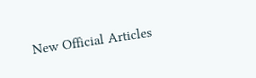New Official Articles